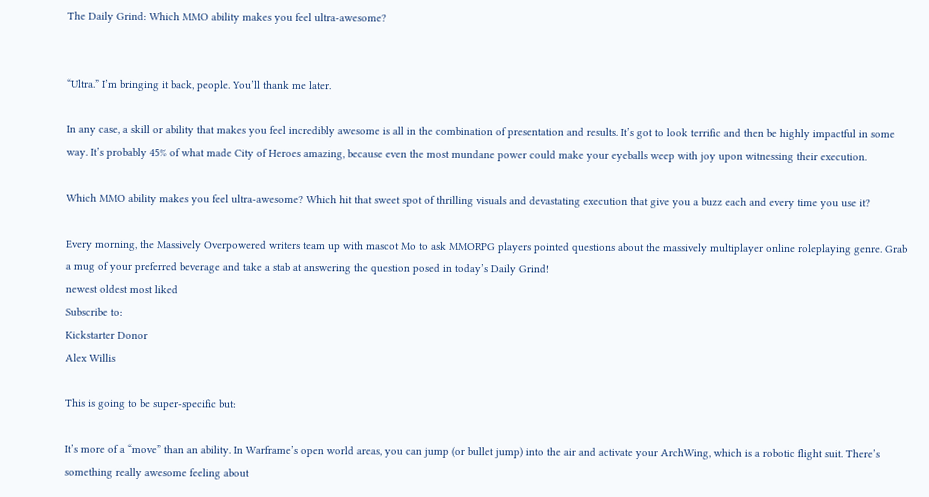The Daily Grind: Which MMO ability makes you feel ultra-awesome?


“Ultra.” I’m bringing it back, people. You’ll thank me later.

In any case, a skill or ability that makes you feel incredibly awesome is all in the combination of presentation and results. It’s got to look terrific and then be highly impactful in some way. It’s probably 45% of what made City of Heroes amazing, because even the most mundane power could make your eyeballs weep with joy upon witnessing their execution.

Which MMO ability makes you feel ultra-awesome? Which hit that sweet spot of thrilling visuals and devastating execution that give you a buzz each and every time you use it?

Every morning, the Massively Overpowered writers team up with mascot Mo to ask MMORPG players pointed questions about the massively multiplayer online roleplaying genre. Grab a mug of your preferred beverage and take a stab at answering the question posed in today’s Daily Grind!
newest oldest most liked
Subscribe to:
Kickstarter Donor
Alex Willis

This is going to be super-specific but:

It’s more of a “move” than an ability. In Warframe’s open world areas, you can jump (or bullet jump) into the air and activate your ArchWing, which is a robotic flight suit. There’s something really awesome feeling about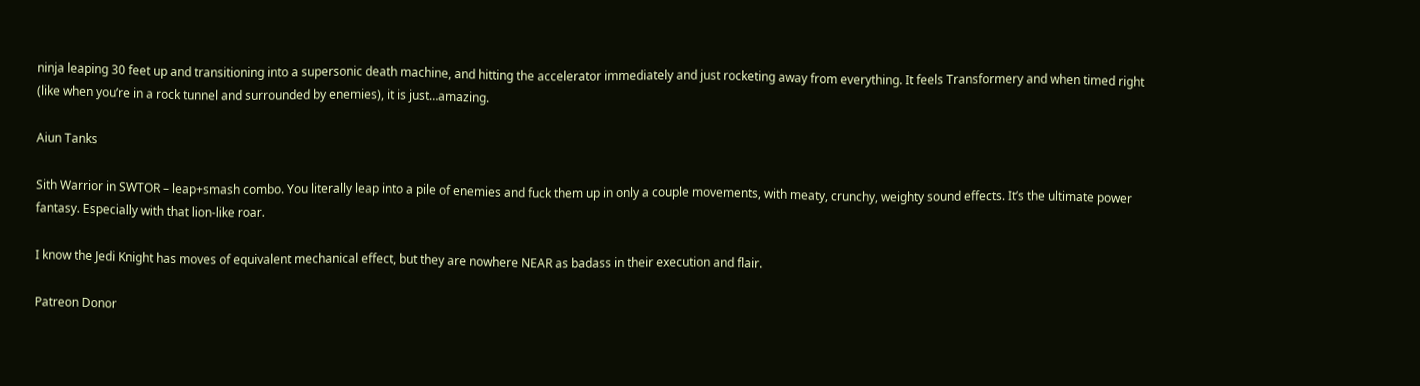ninja leaping 30 feet up and transitioning into a supersonic death machine, and hitting the accelerator immediately and just rocketing away from everything. It feels Transformery and when timed right (like when you’re in a rock tunnel and surrounded by enemies), it is just…amazing.

Aiun Tanks

Sith Warrior in SWTOR – leap+smash combo. You literally leap into a pile of enemies and fuck them up in only a couple movements, with meaty, crunchy, weighty sound effects. It’s the ultimate power fantasy. Especially with that lion-like roar.

I know the Jedi Knight has moves of equivalent mechanical effect, but they are nowhere NEAR as badass in their execution and flair.

Patreon Donor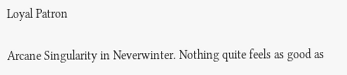Loyal Patron

Arcane Singularity in Neverwinter. Nothing quite feels as good as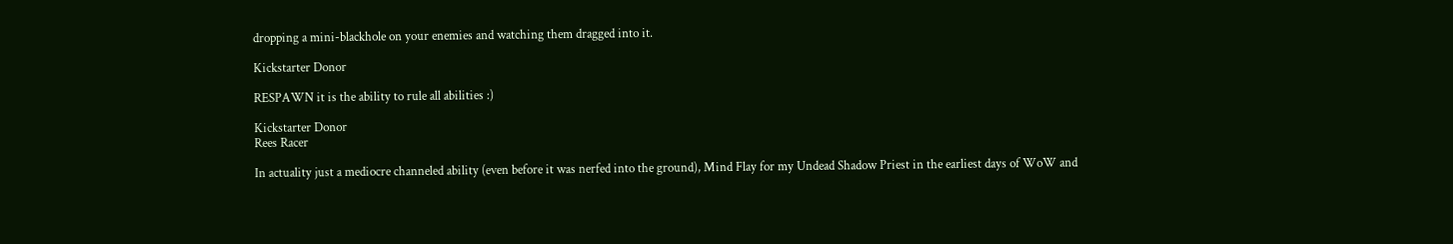dropping a mini-blackhole on your enemies and watching them dragged into it.

Kickstarter Donor

RESPAWN it is the ability to rule all abilities :)

Kickstarter Donor
Rees Racer

In actuality just a mediocre channeled ability (even before it was nerfed into the ground), Mind Flay for my Undead Shadow Priest in the earliest days of WoW and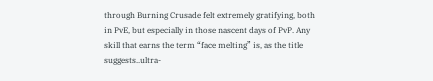through Burning Crusade felt extremely gratifying, both in PvE, but especially in those nascent days of PvP. Any skill that earns the term “face melting” is, as the title suggests..ultra-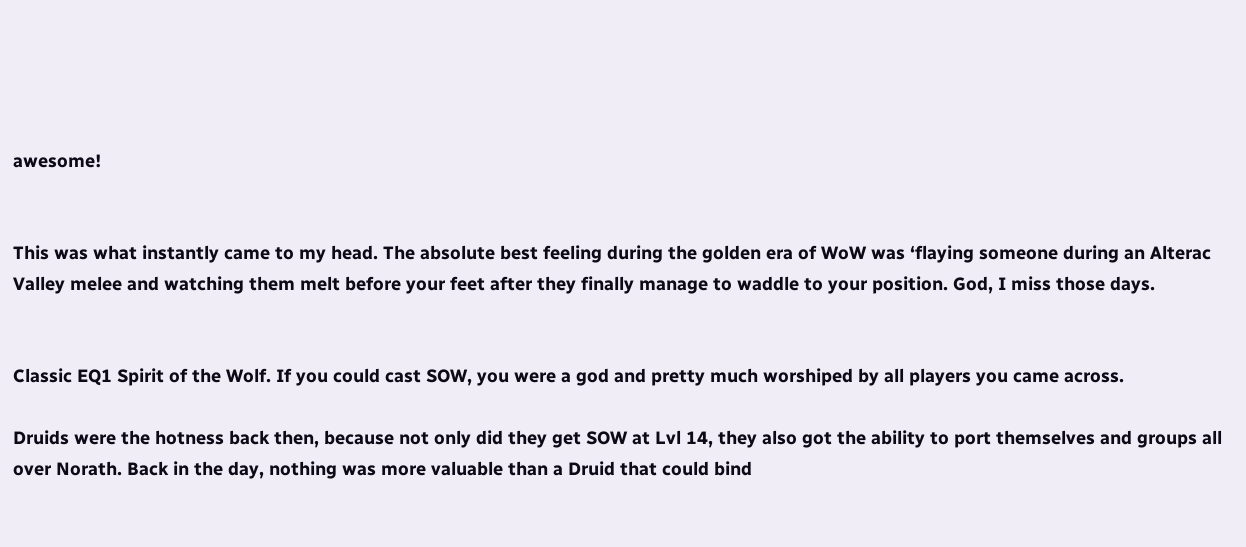awesome!


This was what instantly came to my head. The absolute best feeling during the golden era of WoW was ‘flaying someone during an Alterac Valley melee and watching them melt before your feet after they finally manage to waddle to your position. God, I miss those days.


Classic EQ1 Spirit of the Wolf. If you could cast SOW, you were a god and pretty much worshiped by all players you came across.

Druids were the hotness back then, because not only did they get SOW at Lvl 14, they also got the ability to port themselves and groups all over Norath. Back in the day, nothing was more valuable than a Druid that could bind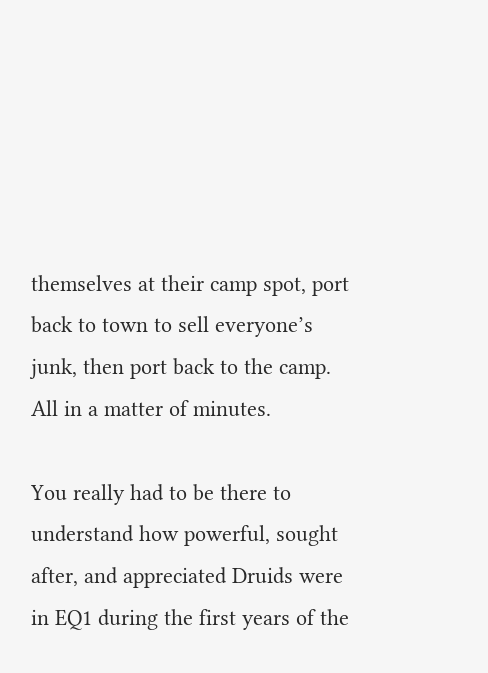themselves at their camp spot, port back to town to sell everyone’s junk, then port back to the camp. All in a matter of minutes.

You really had to be there to understand how powerful, sought after, and appreciated Druids were in EQ1 during the first years of the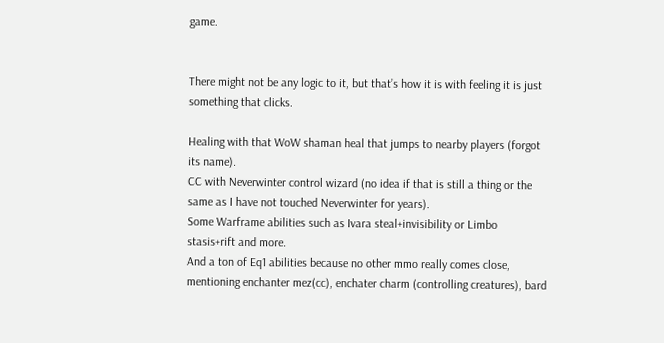game.


There might not be any logic to it, but that’s how it is with feeling it is just something that clicks.

Healing with that WoW shaman heal that jumps to nearby players (forgot its name).
CC with Neverwinter control wizard (no idea if that is still a thing or the same as I have not touched Neverwinter for years).
Some Warframe abilities such as Ivara steal+invisibility or Limbo stasis+rift and more.
And a ton of Eq1 abilities because no other mmo really comes close, mentioning enchanter mez(cc), enchater charm (controlling creatures), bard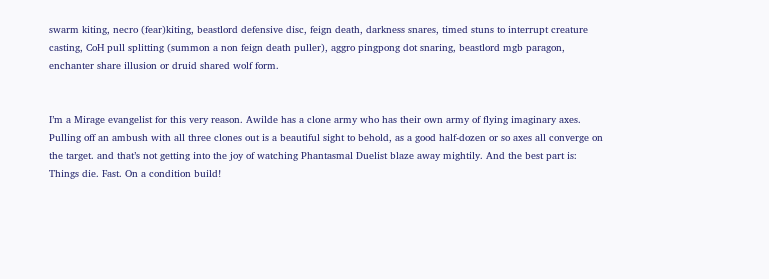swarm kiting, necro (fear)kiting, beastlord defensive disc, feign death, darkness snares, timed stuns to interrupt creature casting, CoH pull splitting (summon a non feign death puller), aggro pingpong dot snaring, beastlord mgb paragon, enchanter share illusion or druid shared wolf form.


I’m a Mirage evangelist for this very reason. Awilde has a clone army who has their own army of flying imaginary axes. Pulling off an ambush with all three clones out is a beautiful sight to behold, as a good half-dozen or so axes all converge on the target. and that’s not getting into the joy of watching Phantasmal Duelist blaze away mightily. And the best part is: Things die. Fast. On a condition build!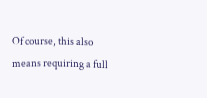Of course, this also means requiring a full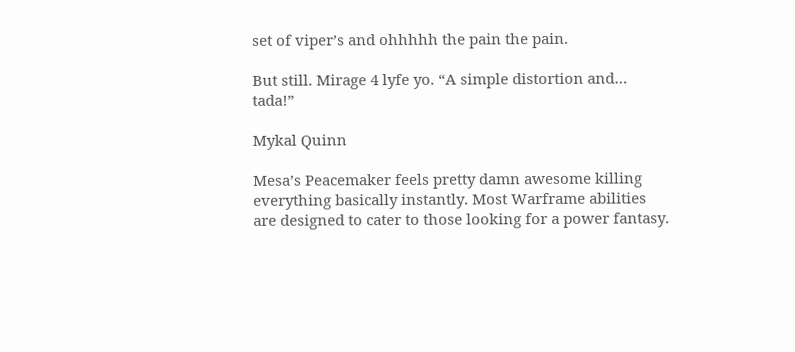set of viper’s and ohhhhh the pain the pain.

But still. Mirage 4 lyfe yo. “A simple distortion and… tada!”

Mykal Quinn

Mesa’s Peacemaker feels pretty damn awesome killing everything basically instantly. Most Warframe abilities are designed to cater to those looking for a power fantasy.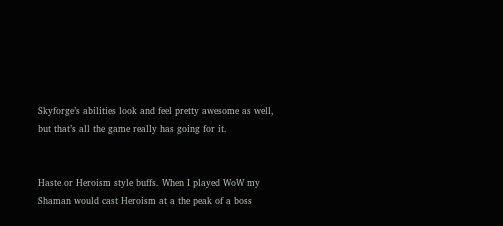Skyforge’s abilities look and feel pretty awesome as well, but that’s all the game really has going for it.


Haste or Heroism style buffs. When I played WoW my Shaman would cast Heroism at a the peak of a boss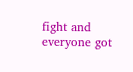fight and everyone got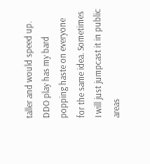taller and would speed up. DDO play has my bard popping haste on everyone for the same idea. Sometimes I will just jumpcast it in public areas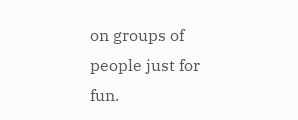on groups of people just for fun.